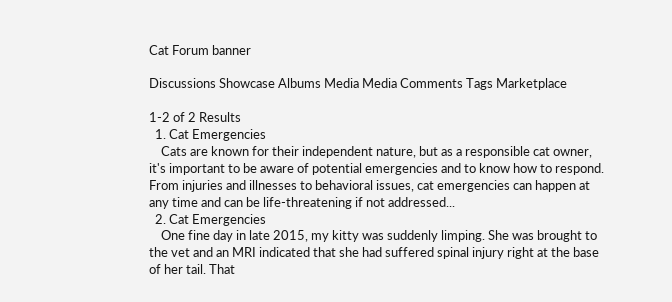Cat Forum banner

Discussions Showcase Albums Media Media Comments Tags Marketplace

1-2 of 2 Results
  1. Cat Emergencies
    Cats are known for their independent nature, but as a responsible cat owner, it's important to be aware of potential emergencies and to know how to respond. From injuries and illnesses to behavioral issues, cat emergencies can happen at any time and can be life-threatening if not addressed...
  2. Cat Emergencies
    One fine day in late 2015, my kitty was suddenly limping. She was brought to the vet and an MRI indicated that she had suffered spinal injury right at the base of her tail. That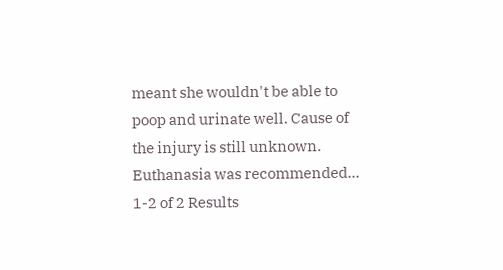meant she wouldn't be able to poop and urinate well. Cause of the injury is still unknown. Euthanasia was recommended...
1-2 of 2 Results